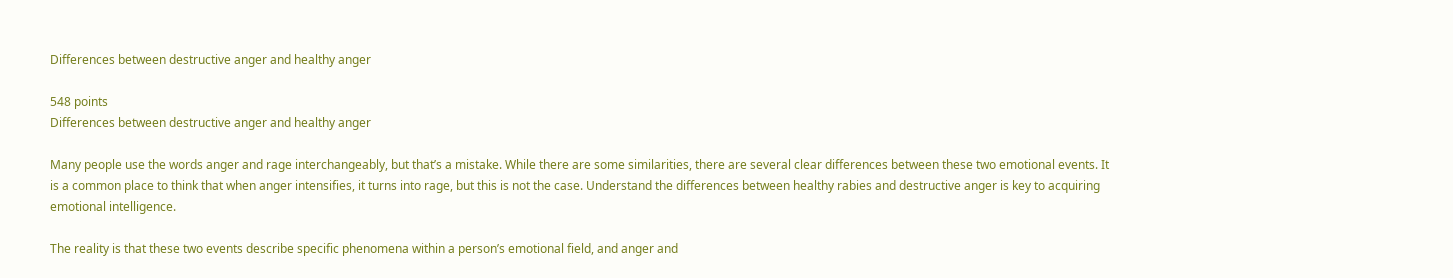Differences between destructive anger and healthy anger

548 points
Differences between destructive anger and healthy anger

Many people use the words anger and rage interchangeably, but that’s a mistake. While there are some similarities, there are several clear differences between these two emotional events. It is a common place to think that when anger intensifies, it turns into rage, but this is not the case. Understand the differences between healthy rabies and destructive anger is key to acquiring emotional intelligence.

The reality is that these two events describe specific phenomena within a person’s emotional field, and anger and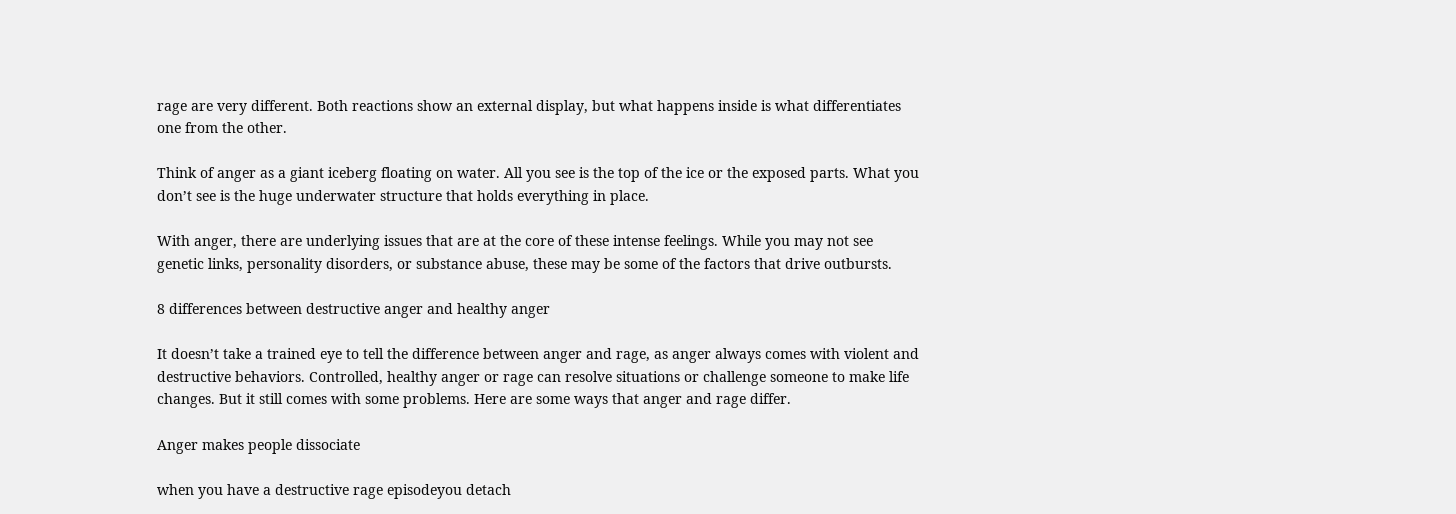rage are very different. Both reactions show an external display, but what happens inside is what differentiates one from the other.

Think of anger as a giant iceberg floating on water. All you see is the top of the ice or the exposed parts. What you don’t see is the huge underwater structure that holds everything in place.

With anger, there are underlying issues that are at the core of these intense feelings. While you may not see genetic links, personality disorders, or substance abuse, these may be some of the factors that drive outbursts.

8 differences between destructive anger and healthy anger

It doesn’t take a trained eye to tell the difference between anger and rage, as anger always comes with violent and destructive behaviors. Controlled, healthy anger or rage can resolve situations or challenge someone to make life changes. But it still comes with some problems. Here are some ways that anger and rage differ.

Anger makes people dissociate

when you have a destructive rage episodeyou detach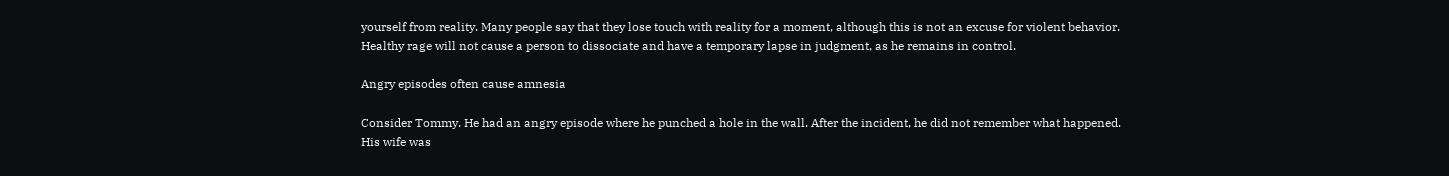yourself from reality. Many people say that they lose touch with reality for a moment, although this is not an excuse for violent behavior. Healthy rage will not cause a person to dissociate and have a temporary lapse in judgment, as he remains in control.

Angry episodes often cause amnesia

Consider Tommy. He had an angry episode where he punched a hole in the wall. After the incident, he did not remember what happened. His wife was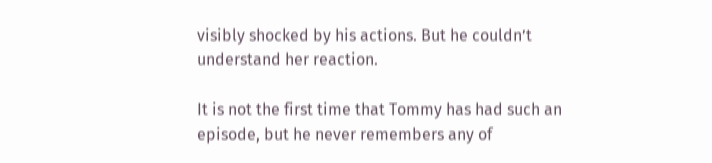visibly shocked by his actions. But he couldn’t understand her reaction.

It is not the first time that Tommy has had such an episode, but he never remembers any of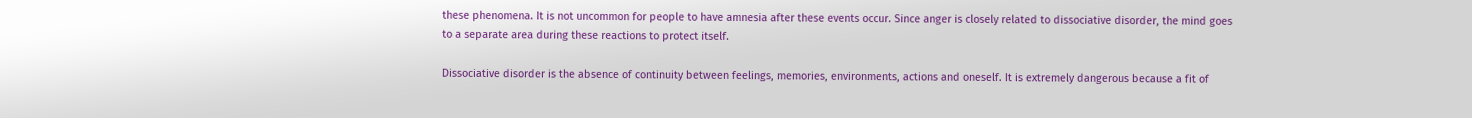these phenomena. It is not uncommon for people to have amnesia after these events occur. Since anger is closely related to dissociative disorder, the mind goes to a separate area during these reactions to protect itself.

Dissociative disorder is the absence of continuity between feelings, memories, environments, actions and oneself. It is extremely dangerous because a fit of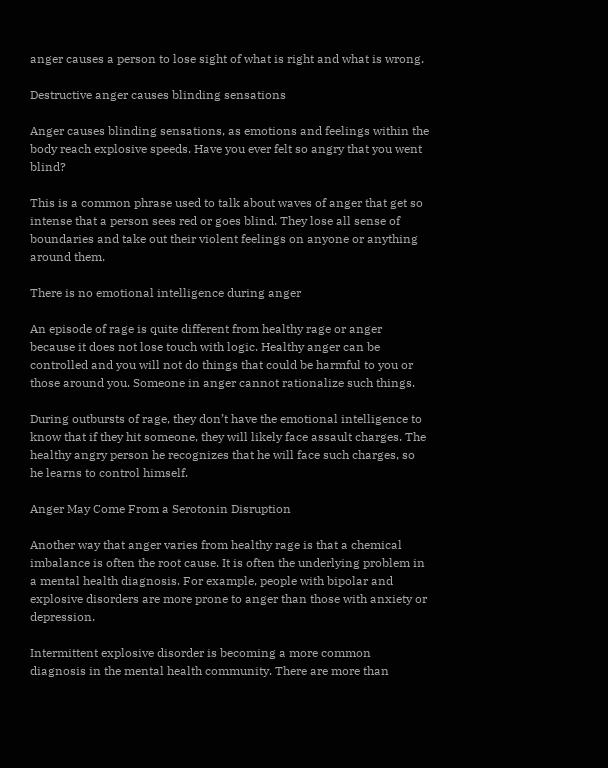anger causes a person to lose sight of what is right and what is wrong.

Destructive anger causes blinding sensations

Anger causes blinding sensations, as emotions and feelings within the body reach explosive speeds. Have you ever felt so angry that you went blind?

This is a common phrase used to talk about waves of anger that get so intense that a person sees red or goes blind. They lose all sense of boundaries and take out their violent feelings on anyone or anything around them.

There is no emotional intelligence during anger

An episode of rage is quite different from healthy rage or anger because it does not lose touch with logic. Healthy anger can be controlled and you will not do things that could be harmful to you or those around you. Someone in anger cannot rationalize such things.

During outbursts of rage, they don’t have the emotional intelligence to know that if they hit someone, they will likely face assault charges. The healthy angry person he recognizes that he will face such charges, so he learns to control himself.

Anger May Come From a Serotonin Disruption

Another way that anger varies from healthy rage is that a chemical imbalance is often the root cause. It is often the underlying problem in a mental health diagnosis. For example, people with bipolar and explosive disorders are more prone to anger than those with anxiety or depression.

Intermittent explosive disorder is becoming a more common diagnosis in the mental health community. There are more than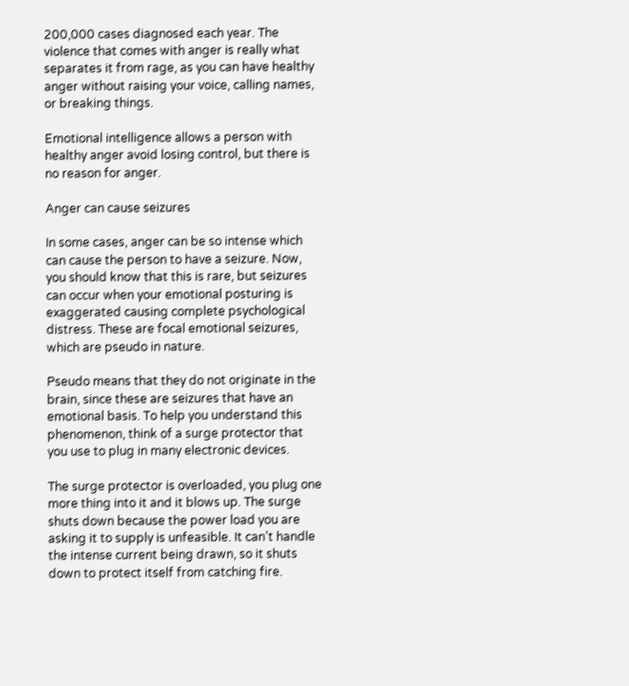200,000 cases diagnosed each year. The violence that comes with anger is really what separates it from rage, as you can have healthy anger without raising your voice, calling names, or breaking things.

Emotional intelligence allows a person with healthy anger avoid losing control, but there is no reason for anger.

Anger can cause seizures

In some cases, anger can be so intense which can cause the person to have a seizure. Now, you should know that this is rare, but seizures can occur when your emotional posturing is exaggerated causing complete psychological distress. These are focal emotional seizures, which are pseudo in nature.

Pseudo means that they do not originate in the brain, since these are seizures that have an emotional basis. To help you understand this phenomenon, think of a surge protector that you use to plug in many electronic devices.

The surge protector is overloaded, you plug one more thing into it and it blows up. The surge shuts down because the power load you are asking it to supply is unfeasible. It can’t handle the intense current being drawn, so it shuts down to protect itself from catching fire.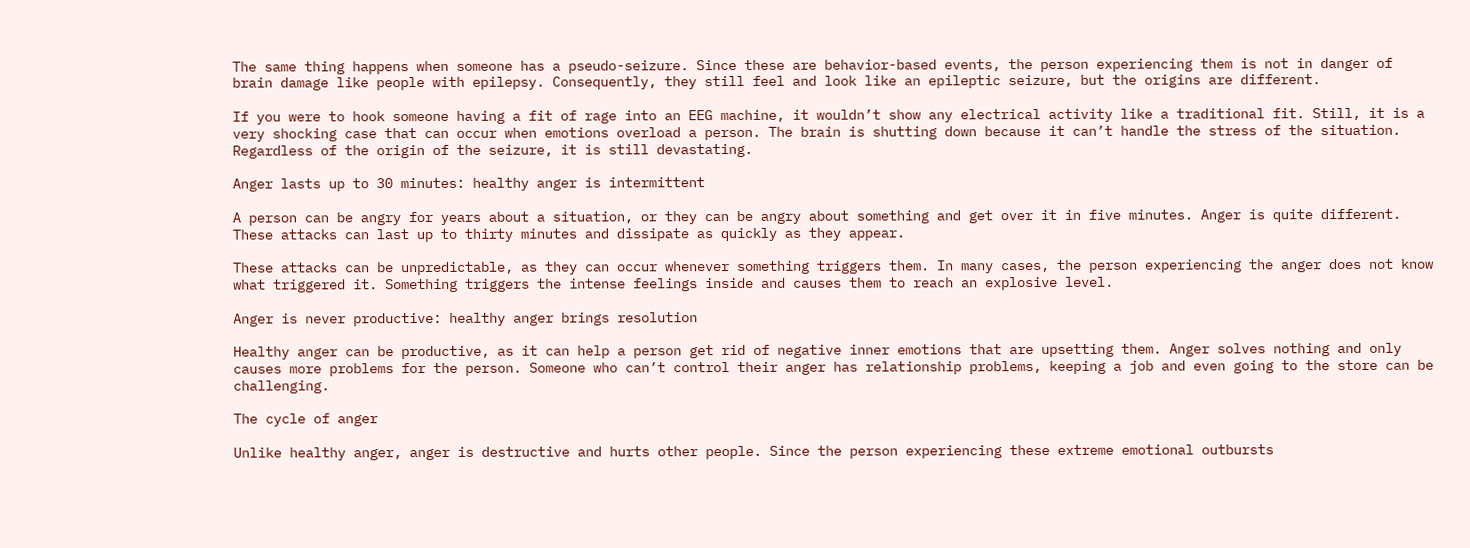The same thing happens when someone has a pseudo-seizure. Since these are behavior-based events, the person experiencing them is not in danger of brain damage like people with epilepsy. Consequently, they still feel and look like an epileptic seizure, but the origins are different.

If you were to hook someone having a fit of rage into an EEG machine, it wouldn’t show any electrical activity like a traditional fit. Still, it is a very shocking case that can occur when emotions overload a person. The brain is shutting down because it can’t handle the stress of the situation. Regardless of the origin of the seizure, it is still devastating.

Anger lasts up to 30 minutes: healthy anger is intermittent

A person can be angry for years about a situation, or they can be angry about something and get over it in five minutes. Anger is quite different. These attacks can last up to thirty minutes and dissipate as quickly as they appear.

These attacks can be unpredictable, as they can occur whenever something triggers them. In many cases, the person experiencing the anger does not know what triggered it. Something triggers the intense feelings inside and causes them to reach an explosive level.

Anger is never productive: healthy anger brings resolution

Healthy anger can be productive, as it can help a person get rid of negative inner emotions that are upsetting them. Anger solves nothing and only causes more problems for the person. Someone who can’t control their anger has relationship problems, keeping a job and even going to the store can be challenging.

The cycle of anger

Unlike healthy anger, anger is destructive and hurts other people. Since the person experiencing these extreme emotional outbursts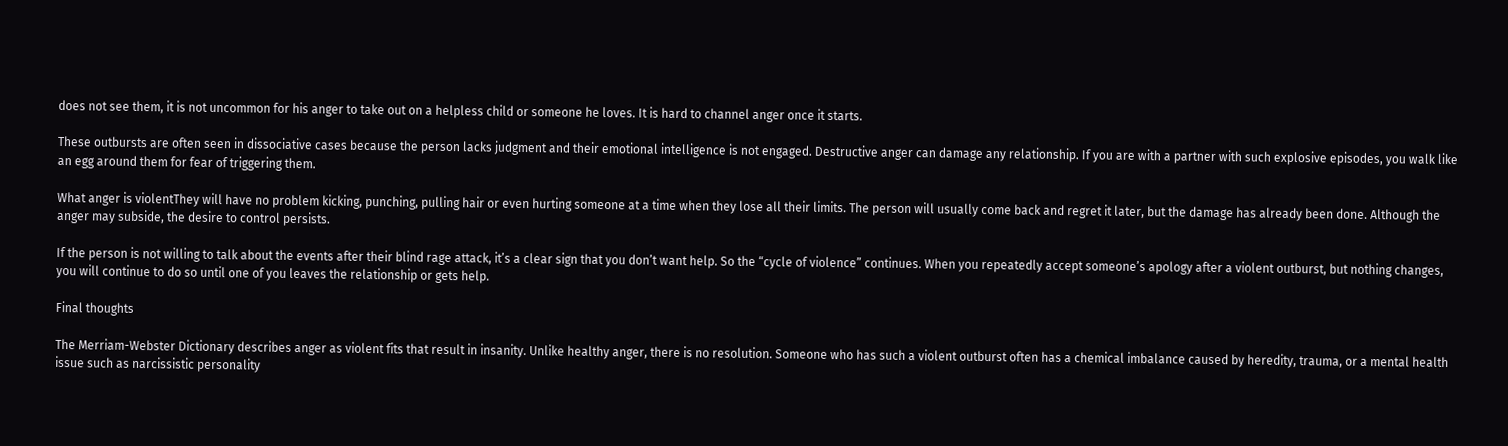does not see them, it is not uncommon for his anger to take out on a helpless child or someone he loves. It is hard to channel anger once it starts.

These outbursts are often seen in dissociative cases because the person lacks judgment and their emotional intelligence is not engaged. Destructive anger can damage any relationship. If you are with a partner with such explosive episodes, you walk like an egg around them for fear of triggering them.

What anger is violentThey will have no problem kicking, punching, pulling hair or even hurting someone at a time when they lose all their limits. The person will usually come back and regret it later, but the damage has already been done. Although the anger may subside, the desire to control persists.

If the person is not willing to talk about the events after their blind rage attack, it’s a clear sign that you don’t want help. So the “cycle of violence” continues. When you repeatedly accept someone’s apology after a violent outburst, but nothing changes, you will continue to do so until one of you leaves the relationship or gets help.

Final thoughts

The Merriam-Webster Dictionary describes anger as violent fits that result in insanity. Unlike healthy anger, there is no resolution. Someone who has such a violent outburst often has a chemical imbalance caused by heredity, trauma, or a mental health issue such as narcissistic personality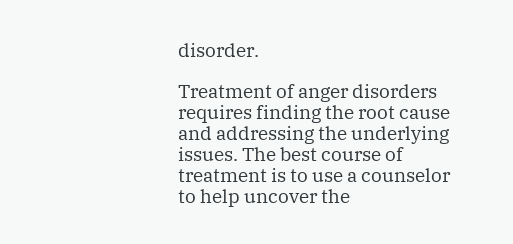disorder.

Treatment of anger disorders requires finding the root cause and addressing the underlying issues. The best course of treatment is to use a counselor to help uncover the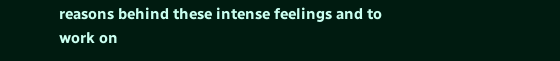reasons behind these intense feelings and to work on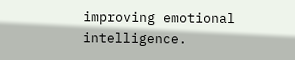improving emotional intelligence.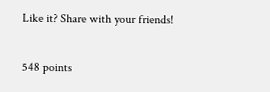Like it? Share with your friends!

548 points